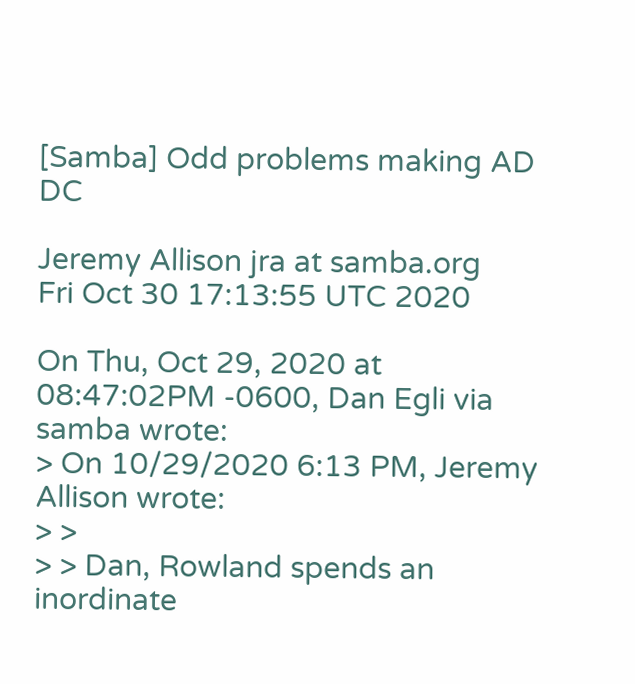[Samba] Odd problems making AD DC

Jeremy Allison jra at samba.org
Fri Oct 30 17:13:55 UTC 2020

On Thu, Oct 29, 2020 at 08:47:02PM -0600, Dan Egli via samba wrote:
> On 10/29/2020 6:13 PM, Jeremy Allison wrote:
> >
> > Dan, Rowland spends an inordinate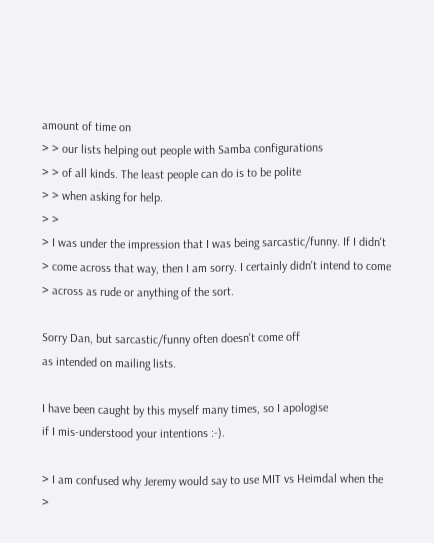amount of time on
> > our lists helping out people with Samba configurations
> > of all kinds. The least people can do is to be polite
> > when asking for help.
> >
> I was under the impression that I was being sarcastic/funny. If I didn't
> come across that way, then I am sorry. I certainly didn't intend to come
> across as rude or anything of the sort.

Sorry Dan, but sarcastic/funny often doesn't come off
as intended on mailing lists.

I have been caught by this myself many times, so I apologise
if I mis-understood your intentions :-).

> I am confused why Jeremy would say to use MIT vs Heimdal when the
>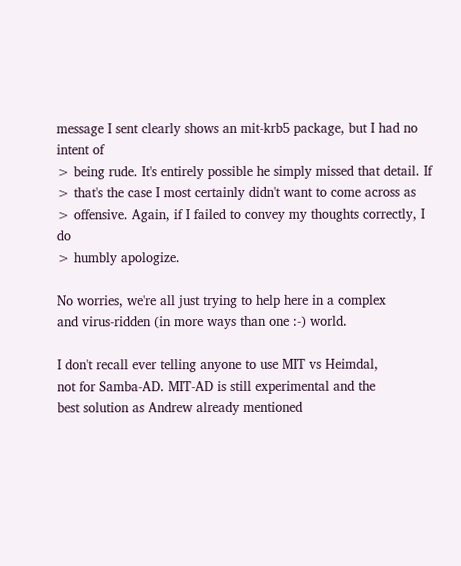message I sent clearly shows an mit-krb5 package, but I had no intent of
> being rude. It's entirely possible he simply missed that detail. If
> that's the case I most certainly didn't want to come across as
> offensive. Again, if I failed to convey my thoughts correctly, I do
> humbly apologize.

No worries, we're all just trying to help here in a complex
and virus-ridden (in more ways than one :-) world.

I don't recall ever telling anyone to use MIT vs Heimdal,
not for Samba-AD. MIT-AD is still experimental and the
best solution as Andrew already mentioned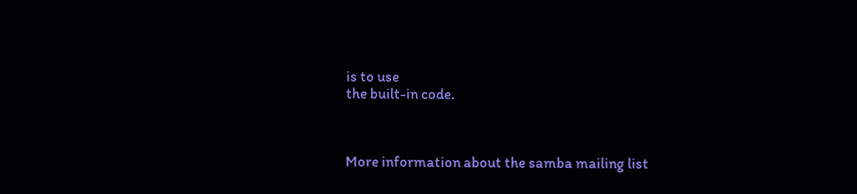is to use
the built-in code.



More information about the samba mailing list